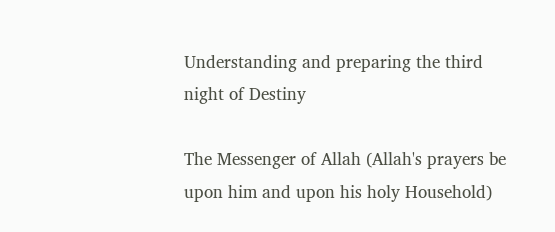Understanding and preparing the third night of Destiny

The Messenger of Allah (Allah's prayers be upon him and upon his holy Household)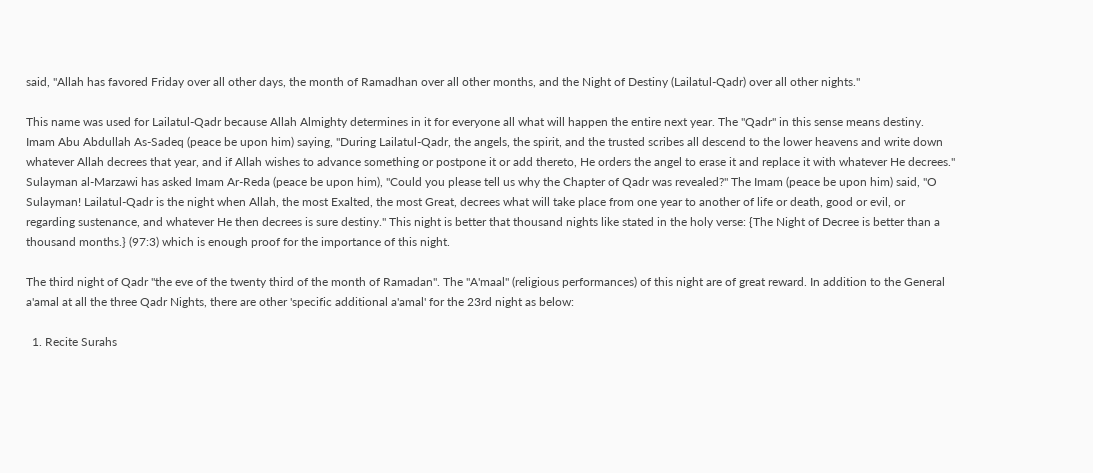said, "Allah has favored Friday over all other days, the month of Ramadhan over all other months, and the Night of Destiny (Lailatul-Qadr) over all other nights."

This name was used for Lailatul-Qadr because Allah Almighty determines in it for everyone all what will happen the entire next year. The "Qadr" in this sense means destiny. Imam Abu Abdullah As-Sadeq (peace be upon him) saying, "During Lailatul-Qadr, the angels, the spirit, and the trusted scribes all descend to the lower heavens and write down whatever Allah decrees that year, and if Allah wishes to advance something or postpone it or add thereto, He orders the angel to erase it and replace it with whatever He decrees." Sulayman al-Marzawi has asked Imam Ar-Reda (peace be upon him), "Could you please tell us why the Chapter of Qadr was revealed?" The Imam (peace be upon him) said, "O Sulayman! Lailatul-Qadr is the night when Allah, the most Exalted, the most Great, decrees what will take place from one year to another of life or death, good or evil, or regarding sustenance, and whatever He then decrees is sure destiny." This night is better that thousand nights like stated in the holy verse: {The Night of Decree is better than a thousand months.} (97:3) which is enough proof for the importance of this night.

The third night of Qadr "the eve of the twenty third of the month of Ramadan". The "A'maal" (religious performances) of this night are of great reward. In addition to the General a'amal at all the three Qadr Nights, there are other 'specific additional a'amal' for the 23rd night as below:

  1. Recite Surahs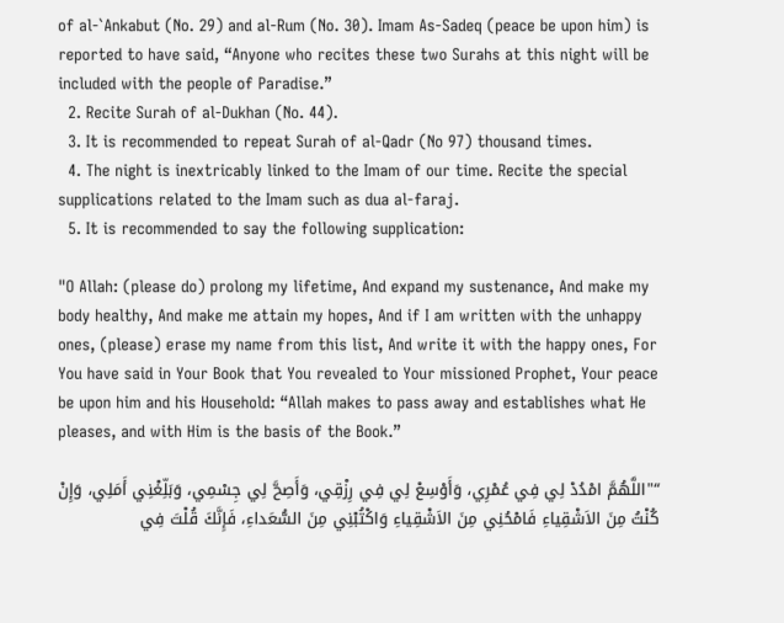of al-`Ankabut (No. 29) and al-Rum (No. 30). Imam As-Sadeq (peace be upon him) is reported to have said, “Anyone who recites these two Surahs at this night will be included with the people of Paradise.”
  2. Recite Surah of al-Dukhan (No. 44).
  3. It is recommended to repeat Surah of al-Qadr (No 97) thousand times.
  4. The night is inextricably linked to the Imam of our time. Recite the special supplications related to the Imam such as dua al-faraj.
  5. It is recommended to say the following supplication:

"O Allah: (please do) prolong my lifetime, And expand my sustenance, And make my body healthy, And make me attain my hopes, And if I am written with the unhappy ones, (please) erase my name from this list, And write it with the happy ones, For You have said in Your Book that You revealed to Your missioned Prophet, Your peace be upon him and his Household: “Allah makes to pass away and establishes what He pleases, and with Him is the basis of the Book.”

“"اللَّهُمَّ امْدُدْ لِي فِي عُمْرِي، وَأَوْسِعْ لِي فِي رِزْقِي، وَأَصِحَّ لِي جِسْمِي، وَبَلِّغْنِي أَمَلِي، وَإِنْ كُنْتُ مِنَ الاَشْقِياءِ فَامْحُنِي مِنَ الاَشْقِياءِ وَاكْتُبْنِي مِنَ السُّعَداءِ، فَإِنَّكَ قُلْتَ فِي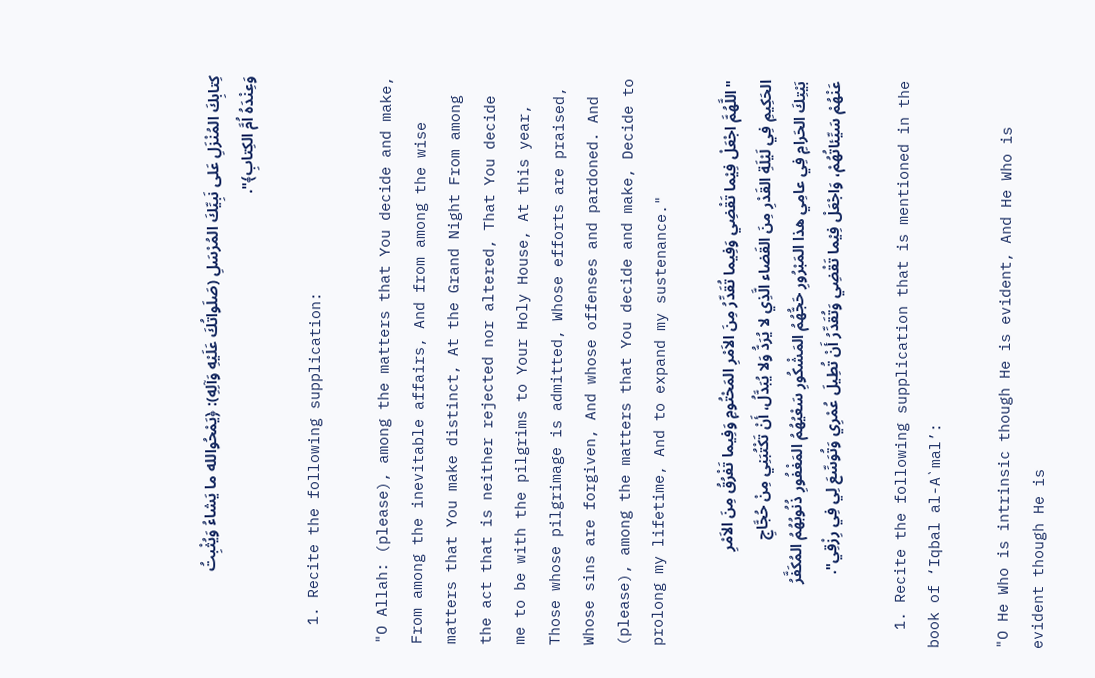كِتابِكَ المُنْزَلِ عَلى نَبِيِّكَ المُرْسَلِ (صَلَواتُكَ عَلَيْهِ وَآلِهِ): ﴿يَمْحُوالله ما يَشاءُ وَيُثْبِتُ وَعِنْدَهُ اُمَّ الكِتابِ﴾".

  1. Recite the following supplication:

"O Allah: (please), among the matters that You decide and make, From among the inevitable affairs, And from among the wise matters that You make distinct, At the Grand Night From among the act that is neither rejected nor altered, That You decide me to be with the pilgrims to Your Holy House, At this year, Those whose pilgrimage is admitted, Whose efforts are praised, Whose sins are forgiven, And whose offenses and pardoned. And (please), among the matters that You decide and make, Decide to prolong my lifetime, And to expand my sustenance."

"اللَّهُمَّ اجْعَلْ فِيْما تَقْضِي وَفِيما تُقَدِّرُ مِنَ الاَمْرِ المَحْتُومِ وَفِيما تَفْرُقُ مِنَ الاَمْرِ الحَكِيمِ فِي لَيْلَةِ القَدْرِ مِنَ القَضاء الَّذِي لا يُرَدُّ وَلا يُبَدَّلُ، أَنْ تَكْتُبَنِي مِنْ حُجَّاجِ بَيْتِكَ الحَرامِ فِي عامِي هذا المَبْرُورِ حَجُّهُمُ المَشْكُورِ سَعْيُهُمُ المَغْفُورِ ذُنُوبُهُمُ المُكَفَّرُ عَنْهُمْ سَيِّئاتُهُمْ، وَاجْعَلْ فِيْما تَقْضِي وَتُقَدِّرُ أَنْ تُطِيلَ عُمْرِي وَتُوَسِّعَ لِي فِي رِزْقِي".

  1. Recite the following supplication that is mentioned in the book of ‘Iqbal al-A`mal’:

"O He Who is intrinsic though He is evident, And He Who is evident though He is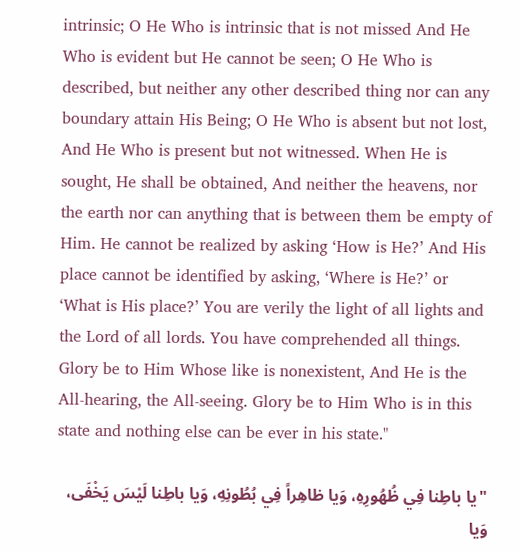intrinsic; O He Who is intrinsic that is not missed And He Who is evident but He cannot be seen; O He Who is described, but neither any other described thing nor can any boundary attain His Being; O He Who is absent but not lost, And He Who is present but not witnessed. When He is sought, He shall be obtained, And neither the heavens, nor the earth nor can anything that is between them be empty of Him. He cannot be realized by asking ‘How is He?’ And His place cannot be identified by asking, ‘Where is He?’ or ‘What is His place?’ You are verily the light of all lights and the Lord of all lords. You have comprehended all things. Glory be to Him Whose like is nonexistent, And He is the All-hearing, the All-seeing. Glory be to Him Who is in this state and nothing else can be ever in his state."

"يا باطِنا فِي ظُهُورِهِ، وَيا ظاهِراً فِي بُطُونِهِ، وَيا باطِنا لَيْسَ يَخْفَى، وَيا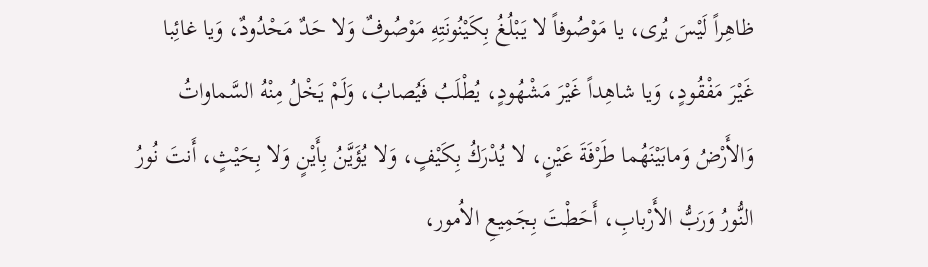ظاهِراً لَيْسَ يُرى، يا مَوْصُوفاً لا يَبْلُغُ بِكَيْنُونَتِهِ مَوْصُوفٌ وَلا حَدٌ مَحْدُودٌ، وَيا غائِبا غَيْرَ مَفْقُودٍ، وَيا شاهِداً غَيْرَ مَشْهُودٍ، يُطْلَبُ فَيُصابُ، وَلَمْ يَخْلُ مِنْهُ السَّماواتُ وَالأَرْضُ وَمابَيْنَهُما طَرْفَةَ عَيْنٍ، لا يُدْرَكُ بِكَيْفٍ، وَلا يُؤَيَّنُ بِأَيْنٍ وَلا بِحَيْثٍ، أَنتَ نُورُ النُّورُ وَرَبُّ الأَرْبابِ، أَحَطْتَ بِجَمِيعِ الاُمور،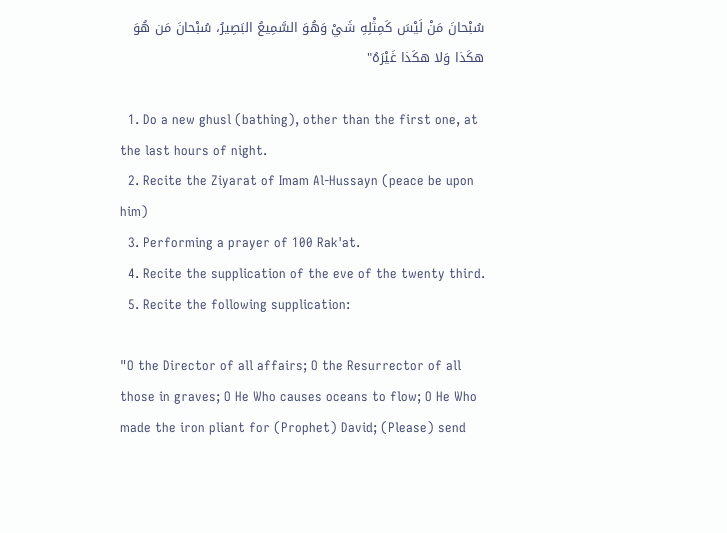سُبْحانَ مَنْ لَيْسَ كَمِثْلِهِ شَيْ وَهُوَ السَّمِيعُ البَصِيرُ، سُبْحانَ مَن هُوَ هكَذا وَلا هكَذا غَيْرَهُ"

  1. Do a new ghusl (bathing), other than the first one, at the last hours of night.
  2. Recite the Ziyarat of Imam Al-Hussayn (peace be upon him)
  3. Performing a prayer of 100 Rak'at.
  4. Recite the supplication of the eve of the twenty third.
  5. Recite the following supplication:

"O the Director of all affairs; O the Resurrector of all those in graves; O He Who causes oceans to flow; O He Who made the iron pliant for (Prophet) David; (Please) send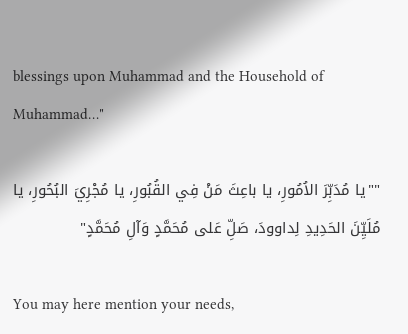blessings upon Muhammad and the Household of Muhammad…"

""يا مُدَبِّرَ الاُمُورِ، يا باعِثَ مَنْ فِي القُبُورِ، يا مُجْرِيَ البُحُورِ، يا مُلَيِّنَ الحَدِيدِ لِداوودَ، صَلِّ عَلى مُحَمَّدٍ وَآلِ مُحَمَّدٍ"

You may here mention your needs,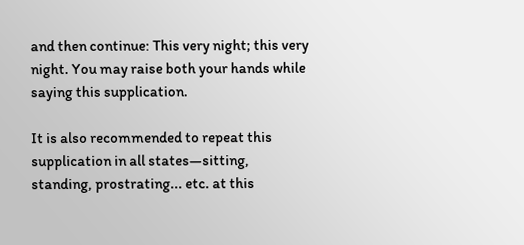and then continue: This very night; this very night. You may raise both your hands while saying this supplication.

It is also recommended to repeat this supplication in all states—sitting, standing, prostrating... etc. at this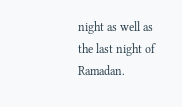night as well as the last night of Ramadan.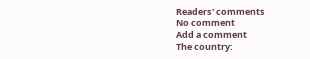Readers' comments
No comment
Add a comment
The country: